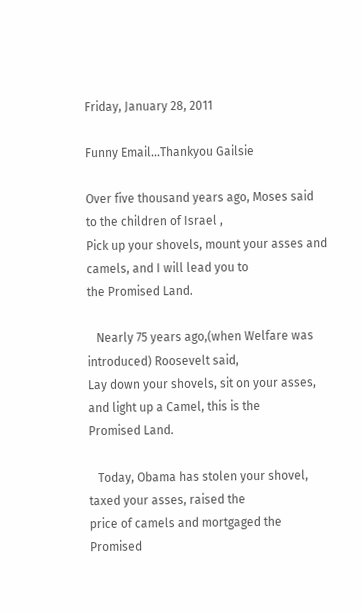Friday, January 28, 2011

Funny Email...Thankyou Gailsie

Over five thousand years ago, Moses said to the children of Israel ,
Pick up your shovels, mount your asses and camels, and I will lead you to
the Promised Land.

   Nearly 75 years ago,(when Welfare was introduced) Roosevelt said,
Lay down your shovels, sit on your asses, and light up a Camel, this is the
Promised Land.

   Today, Obama has stolen your shovel, taxed your asses, raised the
price of camels and mortgaged the Promised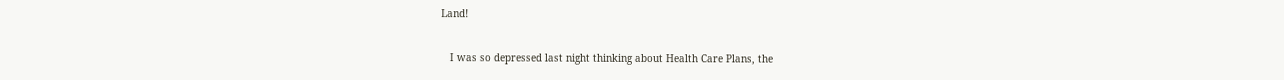Land!

   I was so depressed last night thinking about Health Care Plans, the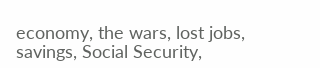economy, the wars, lost jobs, savings, Social Security,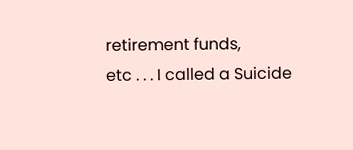retirement funds,
etc . . . I called a Suicide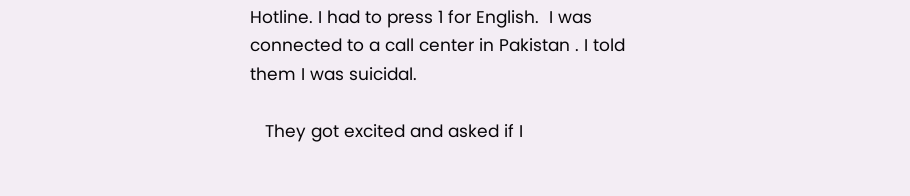Hotline. I had to press 1 for English.  I was
connected to a call center in Pakistan . I told them I was suicidal.

   They got excited and asked if I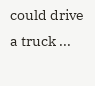could drive a truck ...